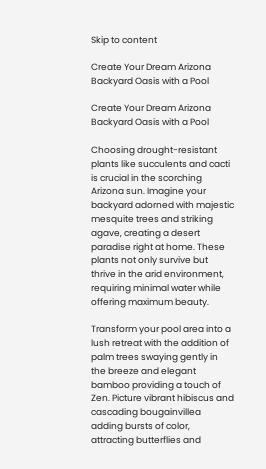Skip to content

Create Your Dream Arizona Backyard Oasis with a Pool

Create Your Dream Arizona Backyard Oasis with a Pool

Choosing drought-resistant plants like succulents and cacti is crucial in the scorching Arizona sun. Imagine your backyard adorned with majestic mesquite trees and striking agave, creating a desert paradise right at home. These plants not only survive but thrive in the arid environment, requiring minimal water while offering maximum beauty.

Transform your pool area into a lush retreat with the addition of palm trees swaying gently in the breeze and elegant bamboo providing a touch of Zen. Picture vibrant hibiscus and cascading bougainvillea adding bursts of color, attracting butterflies and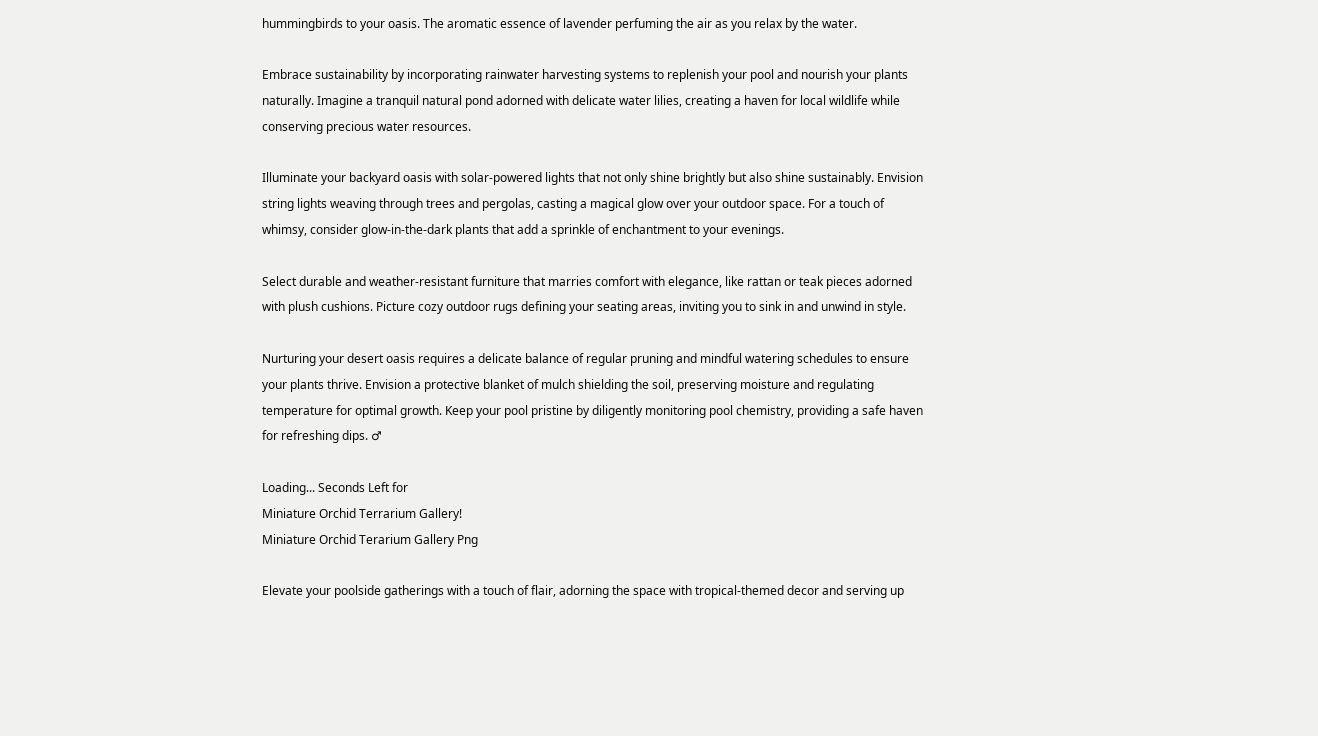hummingbirds to your oasis. The aromatic essence of lavender perfuming the air as you relax by the water.

Embrace sustainability by incorporating rainwater harvesting systems to replenish your pool and nourish your plants naturally. Imagine a tranquil natural pond adorned with delicate water lilies, creating a haven for local wildlife while conserving precious water resources.

Illuminate your backyard oasis with solar-powered lights that not only shine brightly but also shine sustainably. Envision string lights weaving through trees and pergolas, casting a magical glow over your outdoor space. For a touch of whimsy, consider glow-in-the-dark plants that add a sprinkle of enchantment to your evenings.

Select durable and weather-resistant furniture that marries comfort with elegance, like rattan or teak pieces adorned with plush cushions. Picture cozy outdoor rugs defining your seating areas, inviting you to sink in and unwind in style.

Nurturing your desert oasis requires a delicate balance of regular pruning and mindful watering schedules to ensure your plants thrive. Envision a protective blanket of mulch shielding the soil, preserving moisture and regulating temperature for optimal growth. Keep your pool pristine by diligently monitoring pool chemistry, providing a safe haven for refreshing dips. ♂

Loading... Seconds Left for
Miniature Orchid Terrarium Gallery!
Miniature Orchid Terarium Gallery Png

Elevate your poolside gatherings with a touch of flair, adorning the space with tropical-themed decor and serving up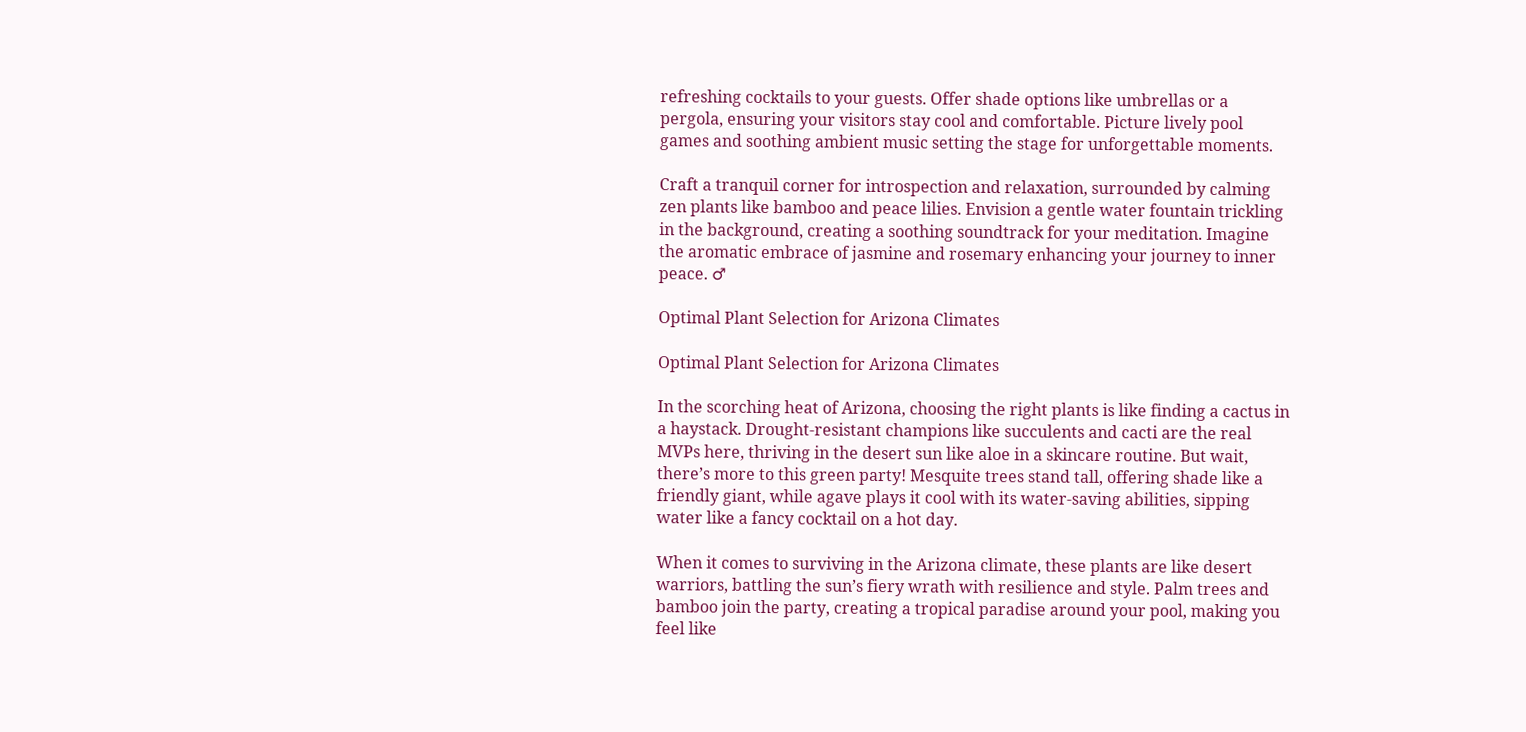refreshing cocktails to your guests. Offer shade options like umbrellas or a pergola, ensuring your visitors stay cool and comfortable. Picture lively pool games and soothing ambient music setting the stage for unforgettable moments.

Craft a tranquil corner for introspection and relaxation, surrounded by calming zen plants like bamboo and peace lilies. Envision a gentle water fountain trickling in the background, creating a soothing soundtrack for your meditation. Imagine the aromatic embrace of jasmine and rosemary enhancing your journey to inner peace. ♂

Optimal Plant Selection for Arizona Climates

Optimal Plant Selection for Arizona Climates

In the scorching heat of Arizona, choosing the right plants is like finding a cactus in a haystack. Drought-resistant champions like succulents and cacti are the real MVPs here, thriving in the desert sun like aloe in a skincare routine. But wait, there’s more to this green party! Mesquite trees stand tall, offering shade like a friendly giant, while agave plays it cool with its water-saving abilities, sipping water like a fancy cocktail on a hot day.

When it comes to surviving in the Arizona climate, these plants are like desert warriors, battling the sun’s fiery wrath with resilience and style. Palm trees and bamboo join the party, creating a tropical paradise around your pool, making you feel like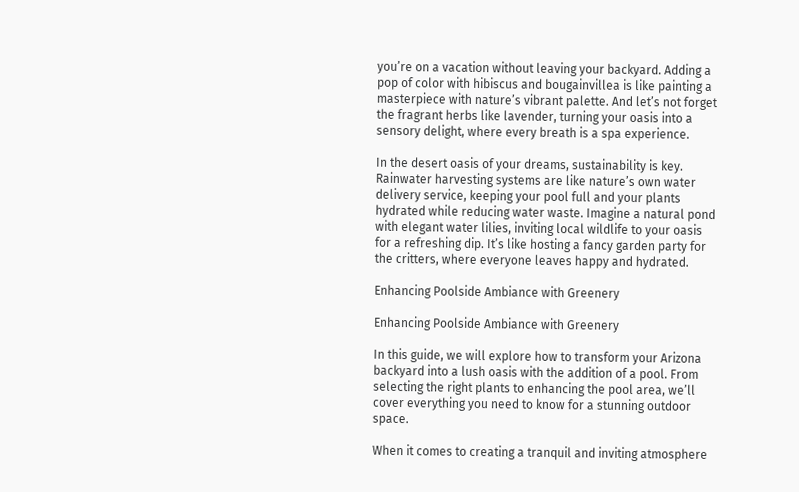you’re on a vacation without leaving your backyard. Adding a pop of color with hibiscus and bougainvillea is like painting a masterpiece with nature’s vibrant palette. And let’s not forget the fragrant herbs like lavender, turning your oasis into a sensory delight, where every breath is a spa experience.

In the desert oasis of your dreams, sustainability is key. Rainwater harvesting systems are like nature’s own water delivery service, keeping your pool full and your plants hydrated while reducing water waste. Imagine a natural pond with elegant water lilies, inviting local wildlife to your oasis for a refreshing dip. It’s like hosting a fancy garden party for the critters, where everyone leaves happy and hydrated.

Enhancing Poolside Ambiance with Greenery

Enhancing Poolside Ambiance with Greenery

In this guide, we will explore how to transform your Arizona backyard into a lush oasis with the addition of a pool. From selecting the right plants to enhancing the pool area, we’ll cover everything you need to know for a stunning outdoor space.

When it comes to creating a tranquil and inviting atmosphere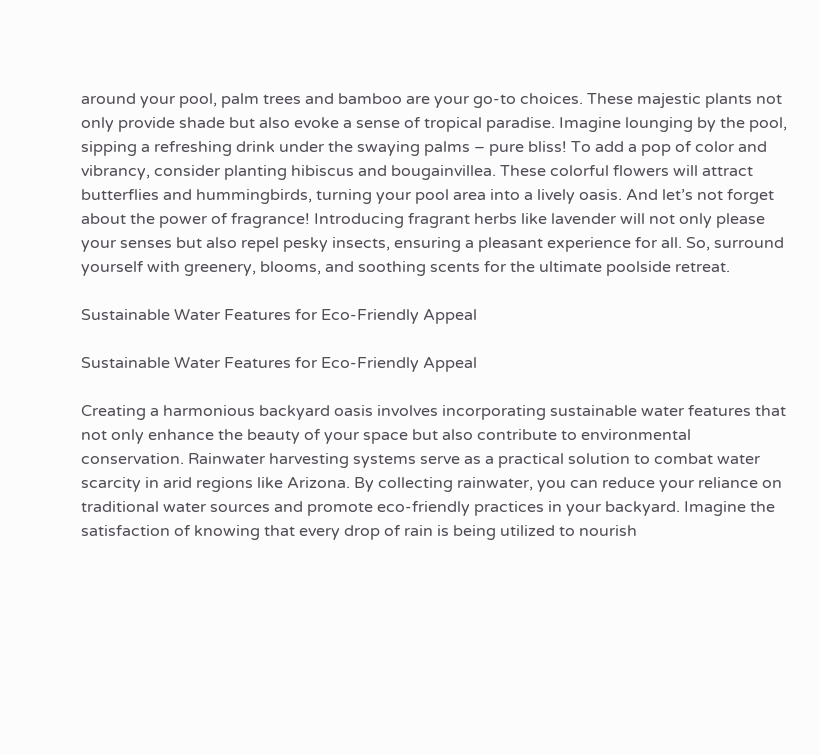around your pool, palm trees and bamboo are your go-to choices. These majestic plants not only provide shade but also evoke a sense of tropical paradise. Imagine lounging by the pool, sipping a refreshing drink under the swaying palms – pure bliss! To add a pop of color and vibrancy, consider planting hibiscus and bougainvillea. These colorful flowers will attract butterflies and hummingbirds, turning your pool area into a lively oasis. And let’s not forget about the power of fragrance! Introducing fragrant herbs like lavender will not only please your senses but also repel pesky insects, ensuring a pleasant experience for all. So, surround yourself with greenery, blooms, and soothing scents for the ultimate poolside retreat.

Sustainable Water Features for Eco-Friendly Appeal

Sustainable Water Features for Eco-Friendly Appeal

Creating a harmonious backyard oasis involves incorporating sustainable water features that not only enhance the beauty of your space but also contribute to environmental conservation. Rainwater harvesting systems serve as a practical solution to combat water scarcity in arid regions like Arizona. By collecting rainwater, you can reduce your reliance on traditional water sources and promote eco-friendly practices in your backyard. Imagine the satisfaction of knowing that every drop of rain is being utilized to nourish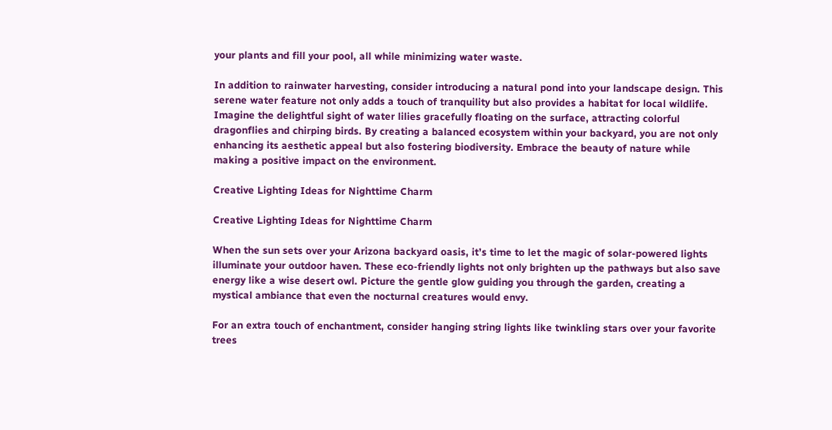your plants and fill your pool, all while minimizing water waste.

In addition to rainwater harvesting, consider introducing a natural pond into your landscape design. This serene water feature not only adds a touch of tranquility but also provides a habitat for local wildlife. Imagine the delightful sight of water lilies gracefully floating on the surface, attracting colorful dragonflies and chirping birds. By creating a balanced ecosystem within your backyard, you are not only enhancing its aesthetic appeal but also fostering biodiversity. Embrace the beauty of nature while making a positive impact on the environment.

Creative Lighting Ideas for Nighttime Charm

Creative Lighting Ideas for Nighttime Charm

When the sun sets over your Arizona backyard oasis, it’s time to let the magic of solar-powered lights illuminate your outdoor haven. These eco-friendly lights not only brighten up the pathways but also save energy like a wise desert owl. Picture the gentle glow guiding you through the garden, creating a mystical ambiance that even the nocturnal creatures would envy.

For an extra touch of enchantment, consider hanging string lights like twinkling stars over your favorite trees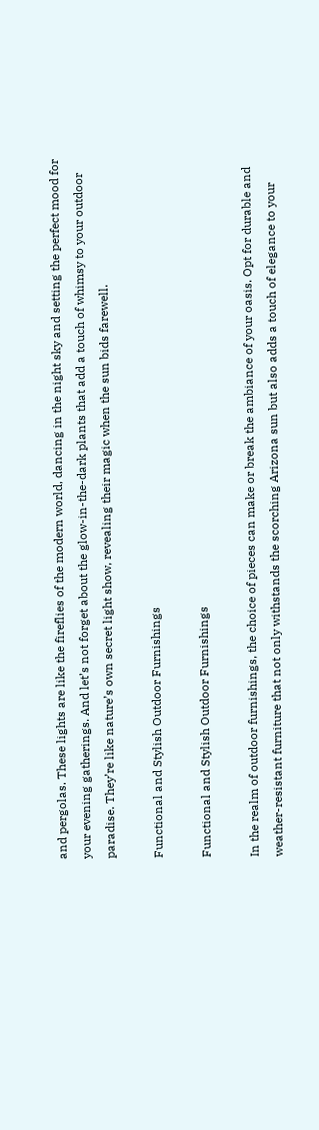and pergolas. These lights are like the fireflies of the modern world, dancing in the night sky and setting the perfect mood for your evening gatherings. And let’s not forget about the glow-in-the-dark plants that add a touch of whimsy to your outdoor paradise. They’re like nature’s own secret light show, revealing their magic when the sun bids farewell.

Functional and Stylish Outdoor Furnishings

Functional and Stylish Outdoor Furnishings

In the realm of outdoor furnishings, the choice of pieces can make or break the ambiance of your oasis. Opt for durable and weather-resistant furniture that not only withstands the scorching Arizona sun but also adds a touch of elegance to your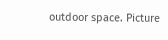outdoor space. Picture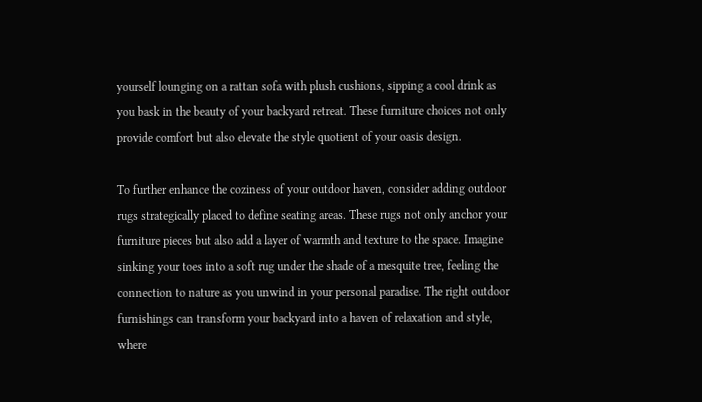yourself lounging on a rattan sofa with plush cushions, sipping a cool drink as you bask in the beauty of your backyard retreat. These furniture choices not only provide comfort but also elevate the style quotient of your oasis design.

To further enhance the coziness of your outdoor haven, consider adding outdoor rugs strategically placed to define seating areas. These rugs not only anchor your furniture pieces but also add a layer of warmth and texture to the space. Imagine sinking your toes into a soft rug under the shade of a mesquite tree, feeling the connection to nature as you unwind in your personal paradise. The right outdoor furnishings can transform your backyard into a haven of relaxation and style, where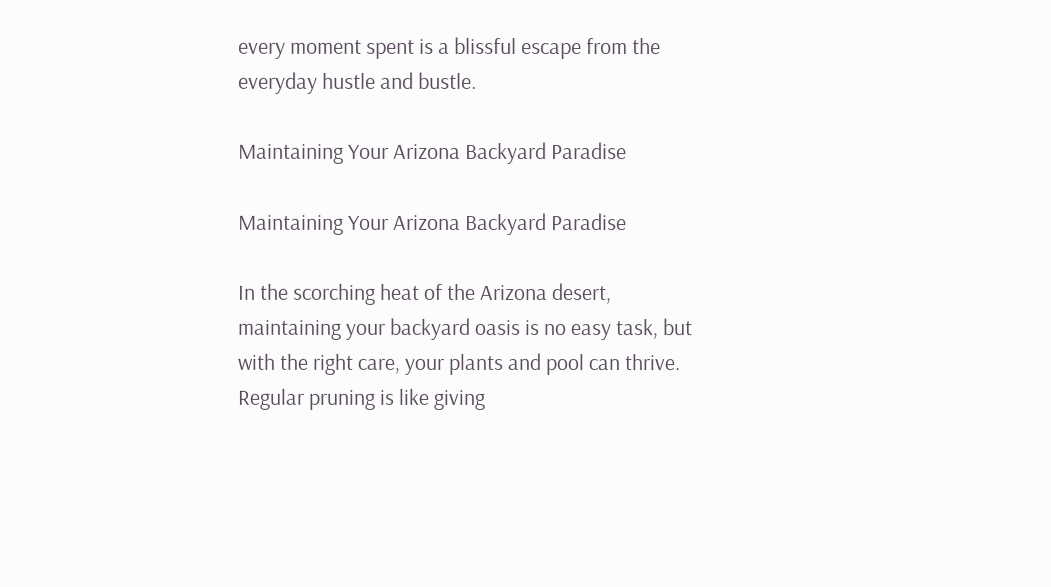every moment spent is a blissful escape from the everyday hustle and bustle.

Maintaining Your Arizona Backyard Paradise

Maintaining Your Arizona Backyard Paradise

In the scorching heat of the Arizona desert, maintaining your backyard oasis is no easy task, but with the right care, your plants and pool can thrive. Regular pruning is like giving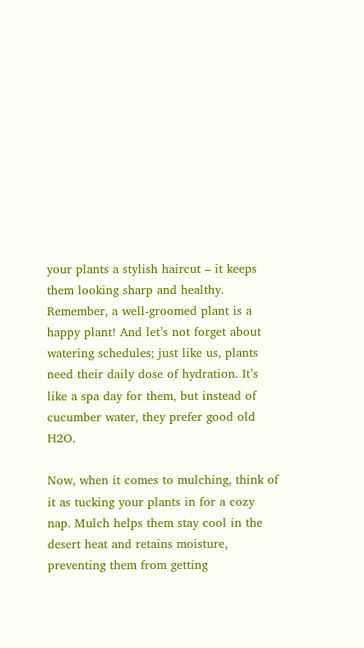your plants a stylish haircut – it keeps them looking sharp and healthy. Remember, a well-groomed plant is a happy plant! And let’s not forget about watering schedules; just like us, plants need their daily dose of hydration. It’s like a spa day for them, but instead of cucumber water, they prefer good old H2O.

Now, when it comes to mulching, think of it as tucking your plants in for a cozy nap. Mulch helps them stay cool in the desert heat and retains moisture, preventing them from getting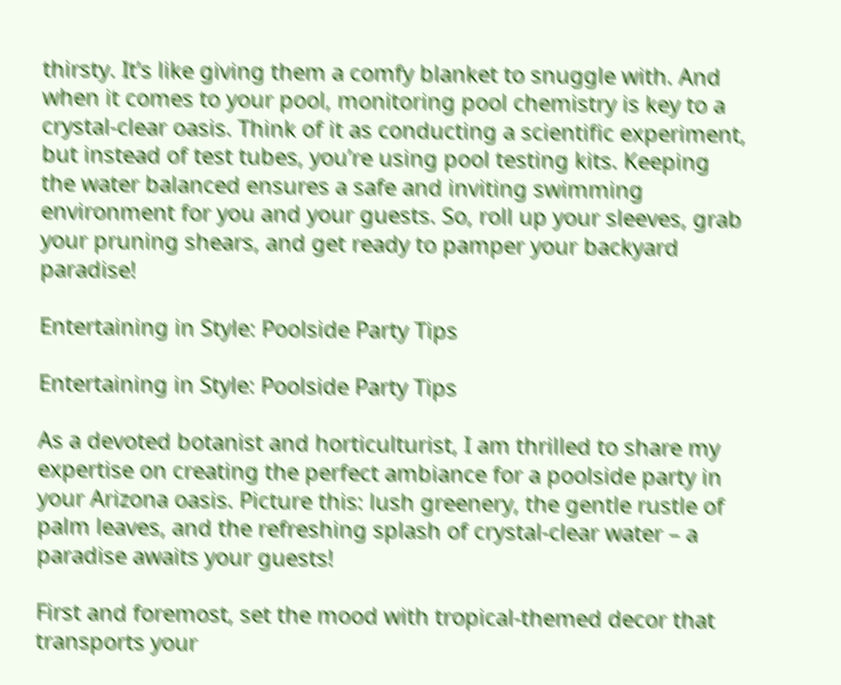thirsty. It’s like giving them a comfy blanket to snuggle with. And when it comes to your pool, monitoring pool chemistry is key to a crystal-clear oasis. Think of it as conducting a scientific experiment, but instead of test tubes, you’re using pool testing kits. Keeping the water balanced ensures a safe and inviting swimming environment for you and your guests. So, roll up your sleeves, grab your pruning shears, and get ready to pamper your backyard paradise!

Entertaining in Style: Poolside Party Tips

Entertaining in Style: Poolside Party Tips

As a devoted botanist and horticulturist, I am thrilled to share my expertise on creating the perfect ambiance for a poolside party in your Arizona oasis. Picture this: lush greenery, the gentle rustle of palm leaves, and the refreshing splash of crystal-clear water – a paradise awaits your guests!

First and foremost, set the mood with tropical-themed decor that transports your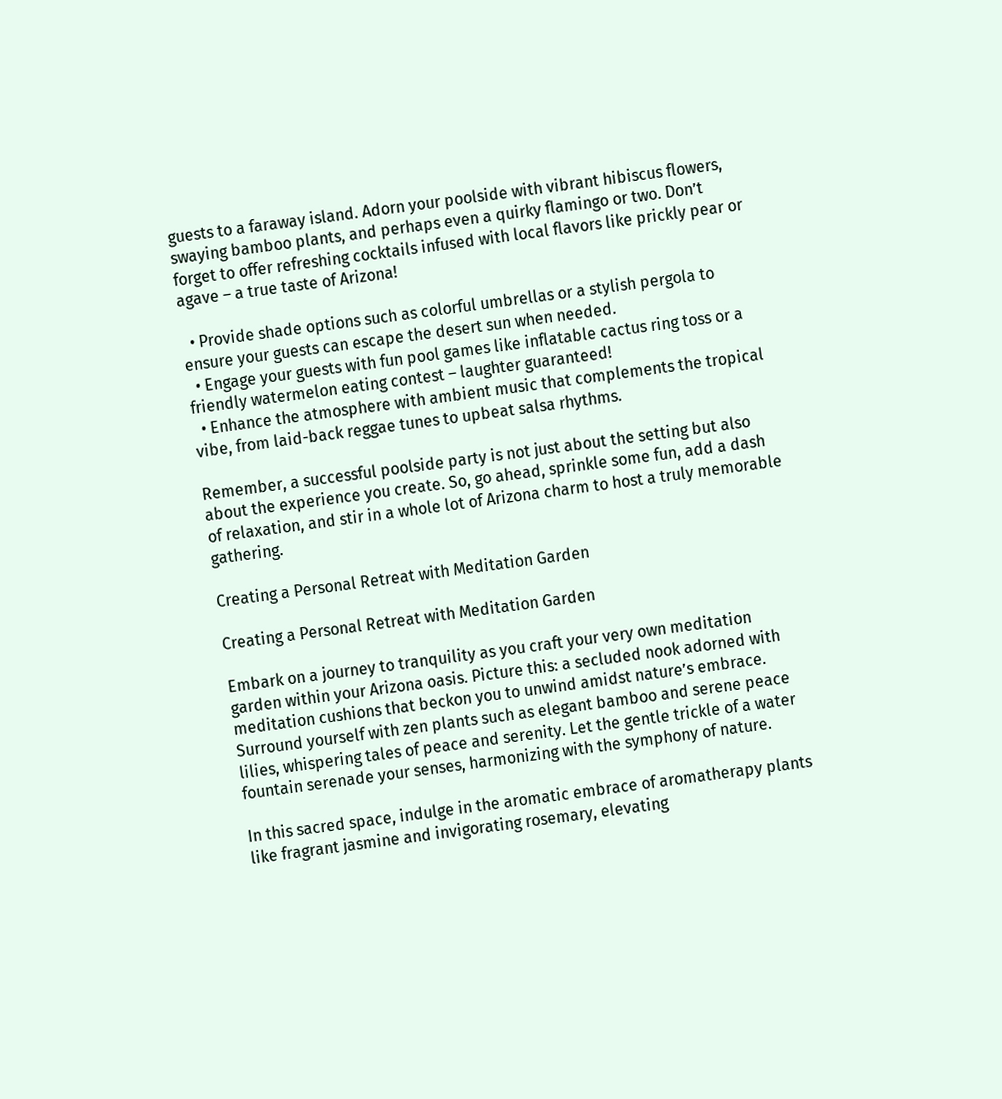guests to a faraway island. Adorn your poolside with vibrant hibiscus flowers, swaying bamboo plants, and perhaps even a quirky flamingo or two. Don’t forget to offer refreshing cocktails infused with local flavors like prickly pear or agave – a true taste of Arizona!

  • Provide shade options such as colorful umbrellas or a stylish pergola to ensure your guests can escape the desert sun when needed.
  • Engage your guests with fun pool games like inflatable cactus ring toss or a friendly watermelon eating contest – laughter guaranteed!
  • Enhance the atmosphere with ambient music that complements the tropical vibe, from laid-back reggae tunes to upbeat salsa rhythms.

Remember, a successful poolside party is not just about the setting but also about the experience you create. So, go ahead, sprinkle some fun, add a dash of relaxation, and stir in a whole lot of Arizona charm to host a truly memorable gathering.

Creating a Personal Retreat with Meditation Garden

Creating a Personal Retreat with Meditation Garden

Embark on a journey to tranquility as you craft your very own meditation garden within your Arizona oasis. Picture this: a secluded nook adorned with meditation cushions that beckon you to unwind amidst nature’s embrace. Surround yourself with zen plants such as elegant bamboo and serene peace lilies, whispering tales of peace and serenity. Let the gentle trickle of a water fountain serenade your senses, harmonizing with the symphony of nature.

In this sacred space, indulge in the aromatic embrace of aromatherapy plants like fragrant jasmine and invigorating rosemary, elevating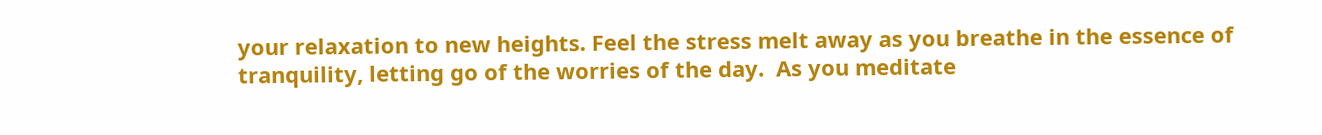your relaxation to new heights. Feel the stress melt away as you breathe in the essence of tranquility, letting go of the worries of the day.  As you meditate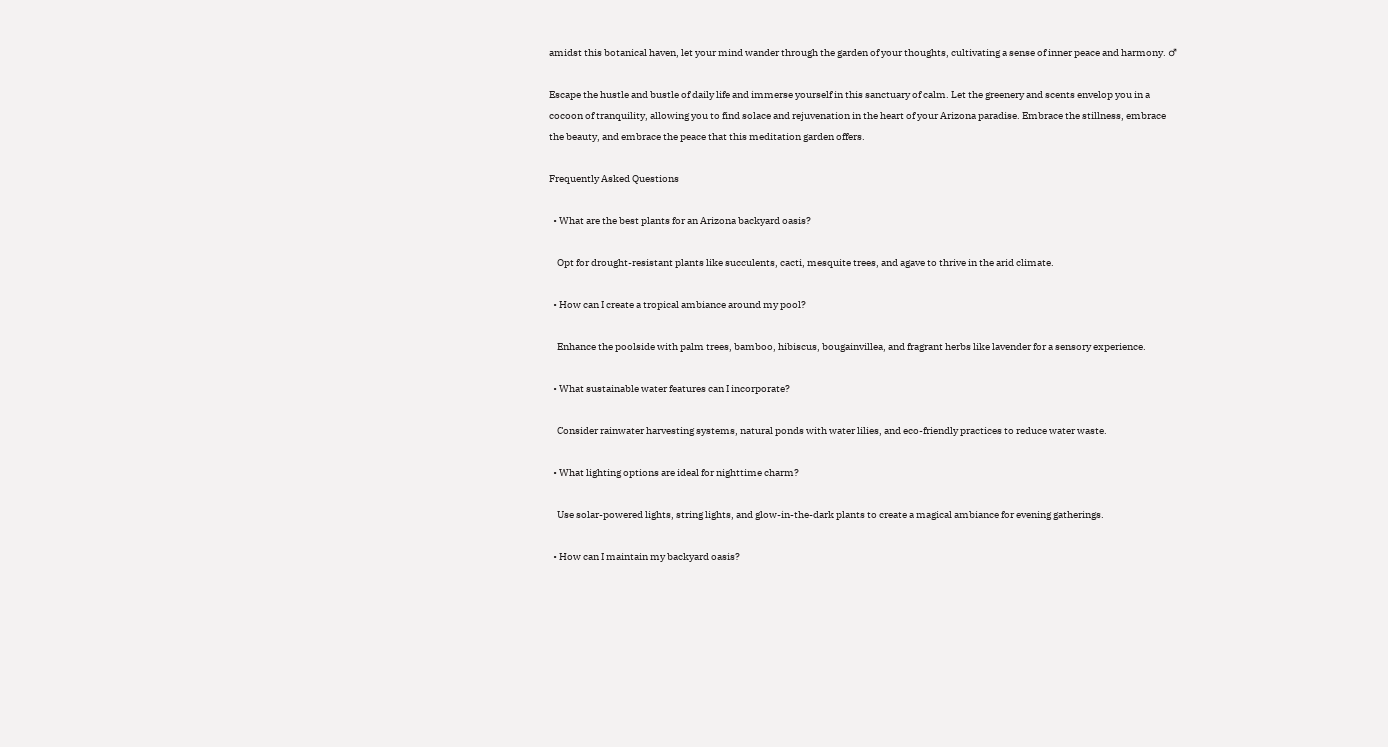amidst this botanical haven, let your mind wander through the garden of your thoughts, cultivating a sense of inner peace and harmony. ♂

Escape the hustle and bustle of daily life and immerse yourself in this sanctuary of calm. Let the greenery and scents envelop you in a cocoon of tranquility, allowing you to find solace and rejuvenation in the heart of your Arizona paradise. Embrace the stillness, embrace the beauty, and embrace the peace that this meditation garden offers.

Frequently Asked Questions

  • What are the best plants for an Arizona backyard oasis?

    Opt for drought-resistant plants like succulents, cacti, mesquite trees, and agave to thrive in the arid climate.

  • How can I create a tropical ambiance around my pool?

    Enhance the poolside with palm trees, bamboo, hibiscus, bougainvillea, and fragrant herbs like lavender for a sensory experience.

  • What sustainable water features can I incorporate?

    Consider rainwater harvesting systems, natural ponds with water lilies, and eco-friendly practices to reduce water waste.

  • What lighting options are ideal for nighttime charm?

    Use solar-powered lights, string lights, and glow-in-the-dark plants to create a magical ambiance for evening gatherings.

  • How can I maintain my backyard oasis?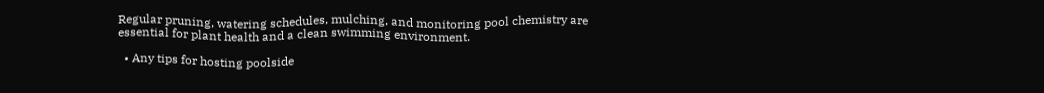Regular pruning, watering schedules, mulching, and monitoring pool chemistry are essential for plant health and a clean swimming environment.

  • Any tips for hosting poolside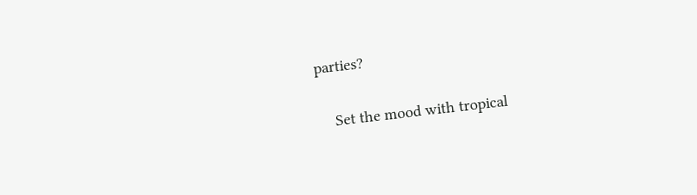parties?

    Set the mood with tropical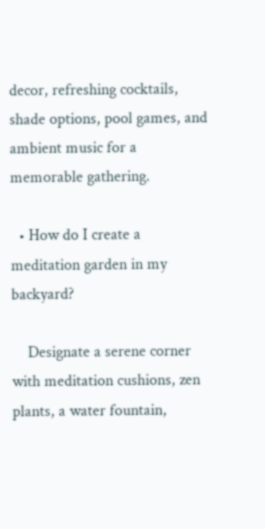decor, refreshing cocktails, shade options, pool games, and ambient music for a memorable gathering.

  • How do I create a meditation garden in my backyard?

    Designate a serene corner with meditation cushions, zen plants, a water fountain,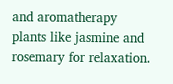and aromatherapy plants like jasmine and rosemary for relaxation.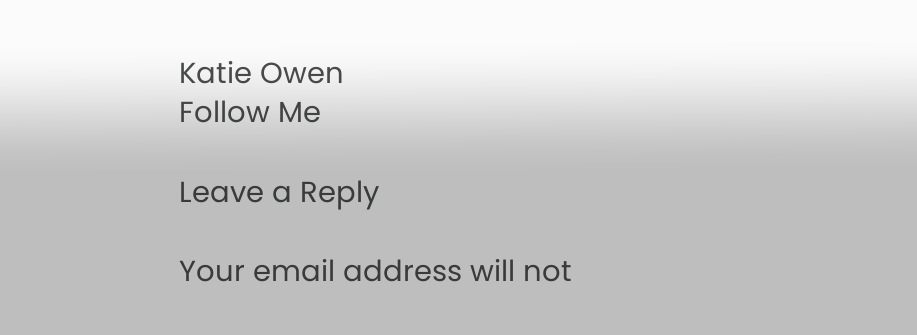Katie Owen
Follow Me

Leave a Reply

Your email address will not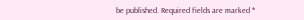be published. Required fields are marked *